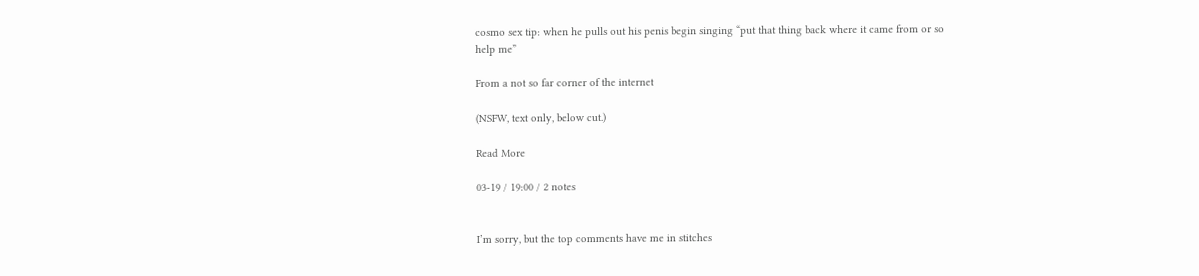cosmo sex tip: when he pulls out his penis begin singing “put that thing back where it came from or so help me”

From a not so far corner of the internet

(NSFW, text only, below cut.)

Read More

03-19 / 19:00 / 2 notes


I’m sorry, but the top comments have me in stitches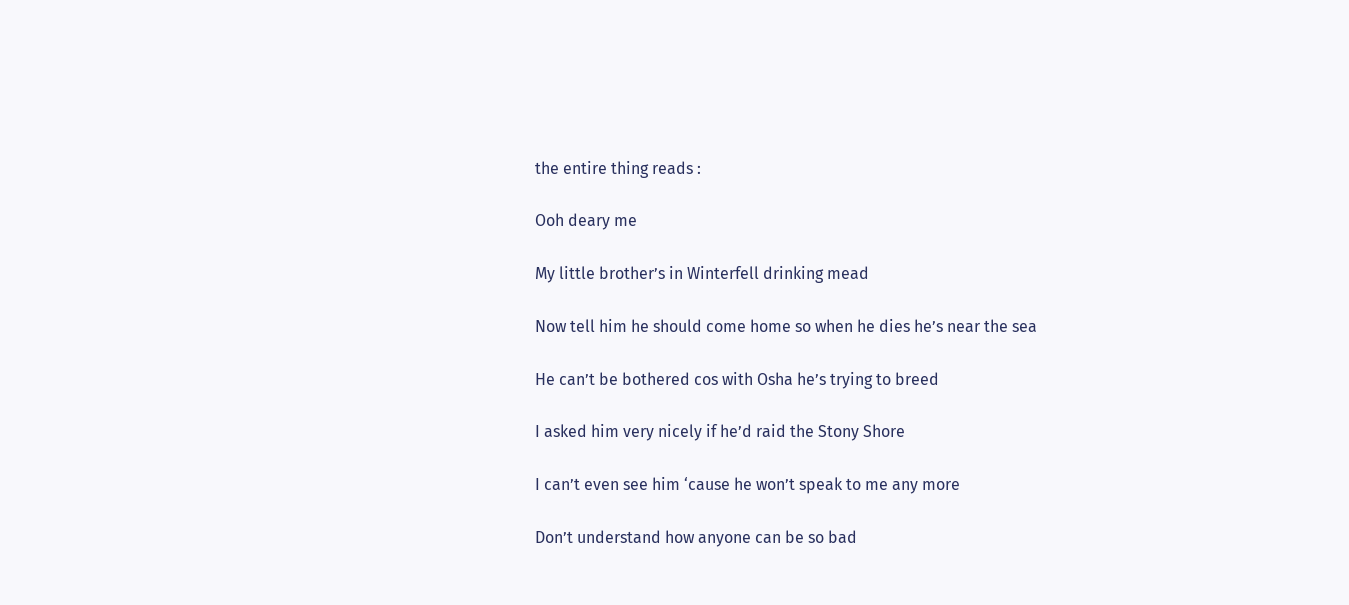the entire thing reads :

Ooh deary me

My little brother’s in Winterfell drinking mead

Now tell him he should come home so when he dies he’s near the sea

He can’t be bothered cos with Osha he’s trying to breed

I asked him very nicely if he’d raid the Stony Shore

I can’t even see him ‘cause he won’t speak to me any more

Don’t understand how anyone can be so bad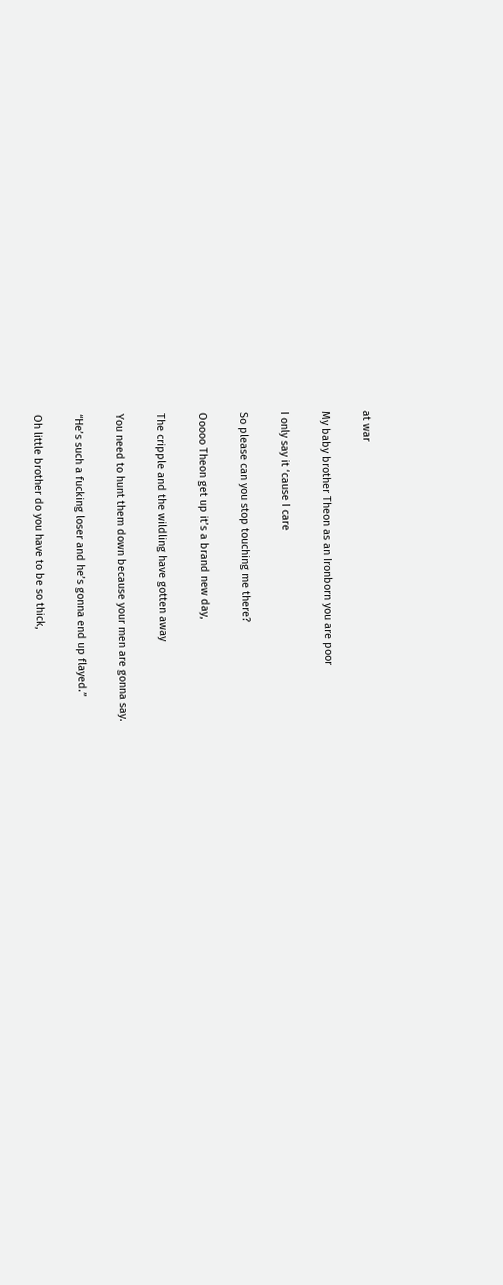at war

My baby brother Theon as an Ironborn you are poor

I only say it ‘cause I care

So please can you stop touching me there?

Ooooo Theon get up it’s a brand new day,

The cripple and the wildling have gotten away

You need to hunt them down because your men are gonna say.

“He’s such a fucking loser and he’s gonna end up flayed.”

Oh little brother do you have to be so thick,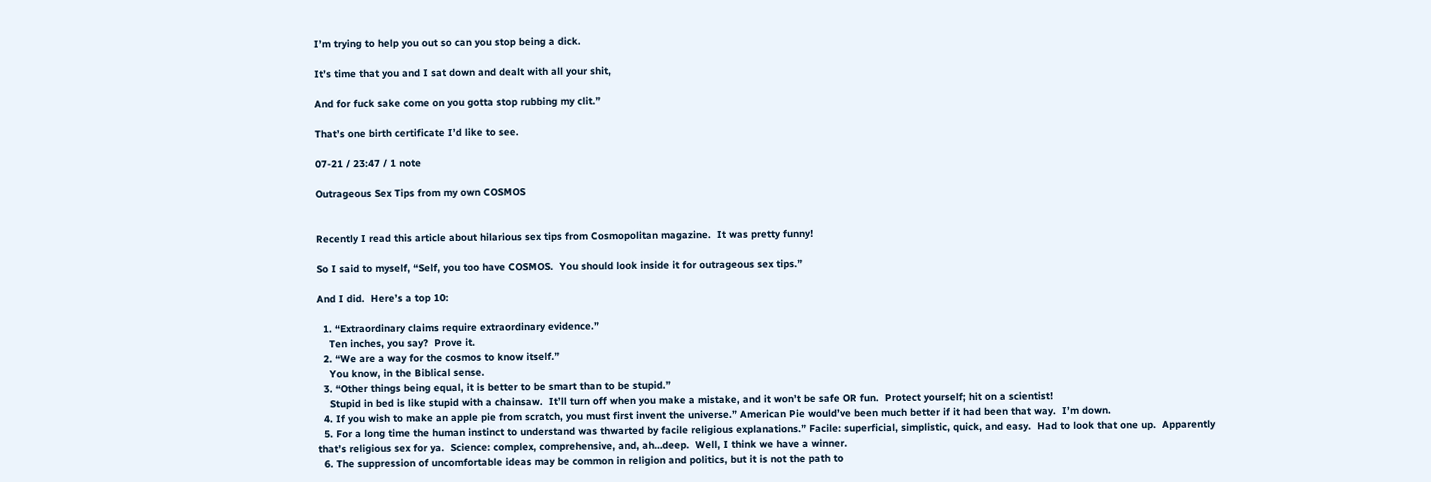I’m trying to help you out so can you stop being a dick.

It’s time that you and I sat down and dealt with all your shit,

And for fuck sake come on you gotta stop rubbing my clit.”

That’s one birth certificate I’d like to see.

07-21 / 23:47 / 1 note

Outrageous Sex Tips from my own COSMOS


Recently I read this article about hilarious sex tips from Cosmopolitan magazine.  It was pretty funny!

So I said to myself, “Self, you too have COSMOS.  You should look inside it for outrageous sex tips.”

And I did.  Here’s a top 10:

  1. “Extraordinary claims require extraordinary evidence.”
    Ten inches, you say?  Prove it.
  2. “We are a way for the cosmos to know itself.”
    You know, in the Biblical sense.
  3. “Other things being equal, it is better to be smart than to be stupid.”
    Stupid in bed is like stupid with a chainsaw.  It’ll turn off when you make a mistake, and it won’t be safe OR fun.  Protect yourself; hit on a scientist!
  4. If you wish to make an apple pie from scratch, you must first invent the universe.” American Pie would’ve been much better if it had been that way.  I’m down.
  5. For a long time the human instinct to understand was thwarted by facile religious explanations.” Facile: superficial, simplistic, quick, and easy.  Had to look that one up.  Apparently that’s religious sex for ya.  Science: complex, comprehensive, and, ah…deep.  Well, I think we have a winner.
  6. The suppression of uncomfortable ideas may be common in religion and politics, but it is not the path to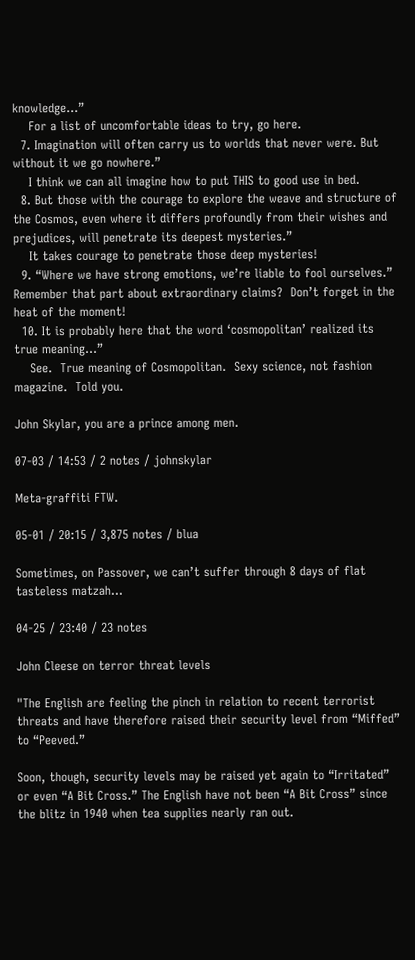knowledge…”
    For a list of uncomfortable ideas to try, go here.
  7. Imagination will often carry us to worlds that never were. But without it we go nowhere.”
    I think we can all imagine how to put THIS to good use in bed.
  8. But those with the courage to explore the weave and structure of the Cosmos, even where it differs profoundly from their wishes and prejudices, will penetrate its deepest mysteries.”
    It takes courage to penetrate those deep mysteries!
  9. “Where we have strong emotions, we’re liable to fool ourselves.” Remember that part about extraordinary claims?  Don’t forget in the heat of the moment!
  10. It is probably here that the word ‘cosmopolitan’ realized its true meaning…”
    See.  True meaning of Cosmopolitan.  Sexy science, not fashion magazine.  Told you.

John Skylar, you are a prince among men.

07-03 / 14:53 / 2 notes / johnskylar

Meta-graffiti FTW.

05-01 / 20:15 / 3,875 notes / blua

Sometimes, on Passover, we can’t suffer through 8 days of flat tasteless matzah…

04-25 / 23:40 / 23 notes

John Cleese on terror threat levels

"The English are feeling the pinch in relation to recent terrorist threats and have therefore raised their security level from “Miffed” to “Peeved.”

Soon, though, security levels may be raised yet again to “Irritated” or even “A Bit Cross.” The English have not been “A Bit Cross” since the blitz in 1940 when tea supplies nearly ran out.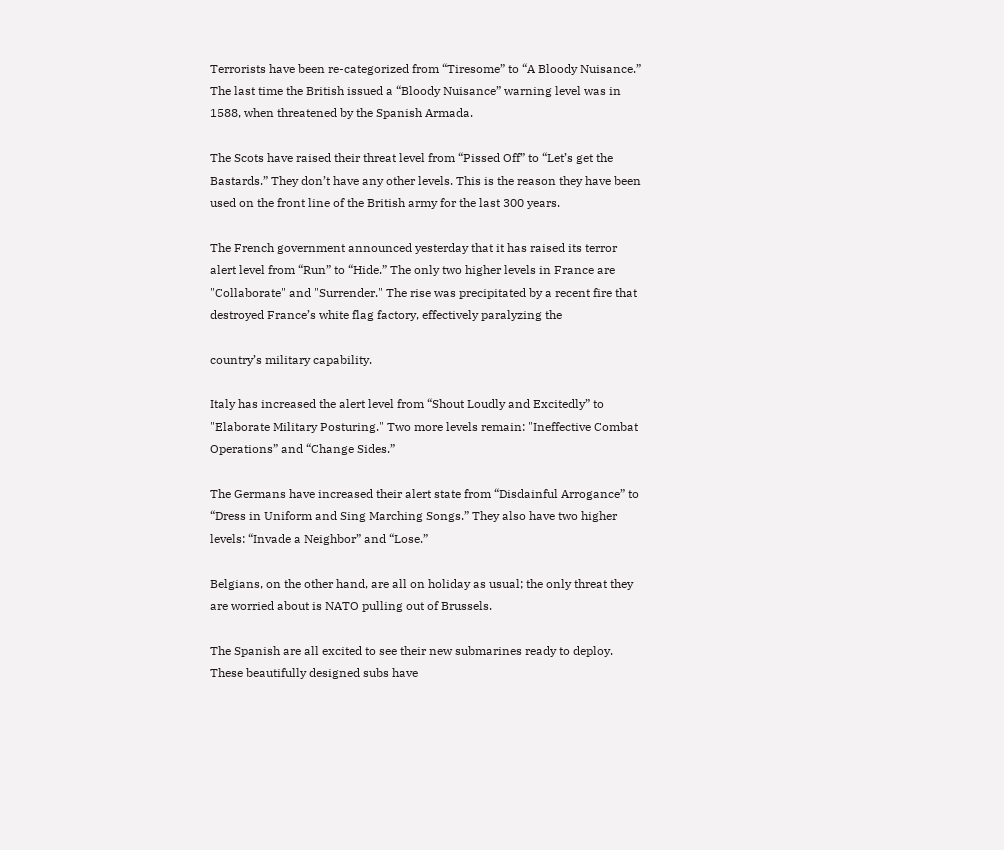Terrorists have been re-categorized from “Tiresome” to “A Bloody Nuisance.” The last time the British issued a “Bloody Nuisance” warning level was in 1588, when threatened by the Spanish Armada.

The Scots have raised their threat level from “Pissed Off” to “Let’s get the Bastards.” They don’t have any other levels. This is the reason they have been used on the front line of the British army for the last 300 years.

The French government announced yesterday that it has raised its terror alert level from “Run” to “Hide.” The only two higher levels in France are "Collaborate" and "Surrender." The rise was precipitated by a recent fire that destroyed France’s white flag factory, effectively paralyzing the

country’s military capability.

Italy has increased the alert level from “Shout Loudly and Excitedly” to "Elaborate Military Posturing." Two more levels remain: "Ineffective Combat Operations” and “Change Sides.”

The Germans have increased their alert state from “Disdainful Arrogance” to “Dress in Uniform and Sing Marching Songs.” They also have two higher levels: “Invade a Neighbor” and “Lose.”

Belgians, on the other hand, are all on holiday as usual; the only threat they are worried about is NATO pulling out of Brussels.

The Spanish are all excited to see their new submarines ready to deploy. These beautifully designed subs have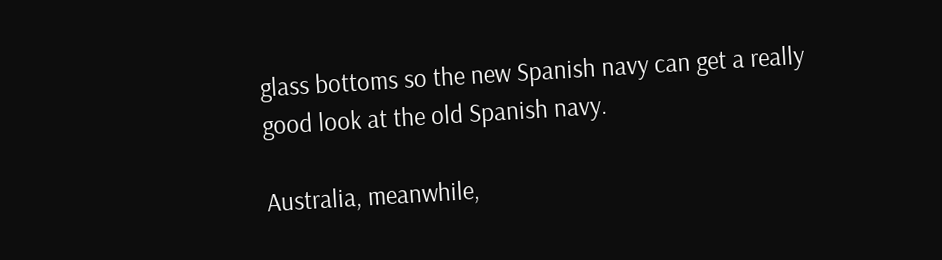glass bottoms so the new Spanish navy can get a really good look at the old Spanish navy.

Australia, meanwhile,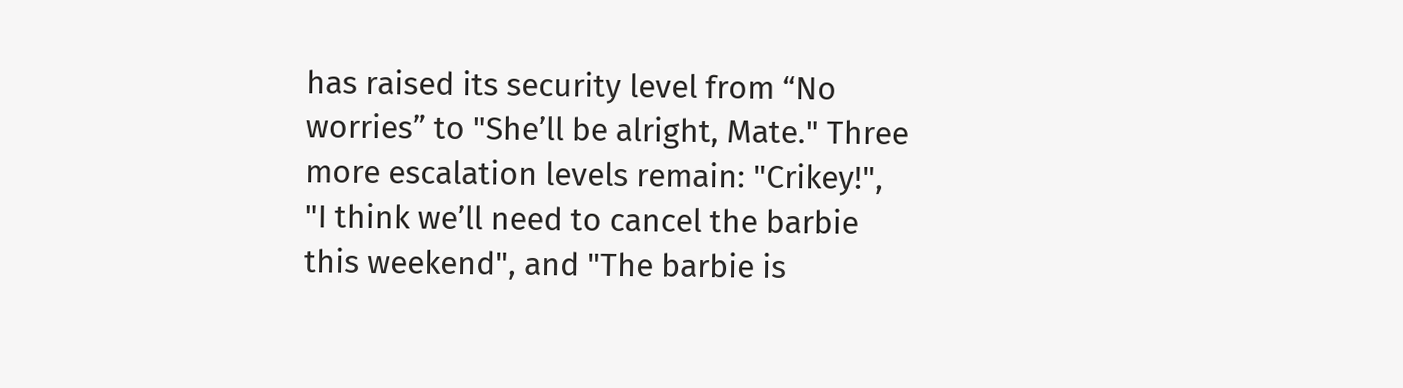has raised its security level from “No worries” to "She’ll be alright, Mate." Three more escalation levels remain: "Crikey!", "I think we’ll need to cancel the barbie this weekend", and "The barbie is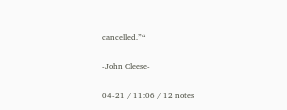cancelled.”“

-John Cleese-

04-21 / 11:06 / 12 notes